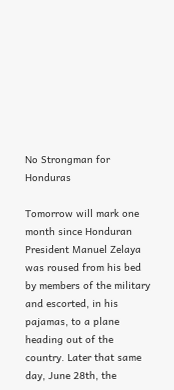No Strongman for Honduras

Tomorrow will mark one month since Honduran President Manuel Zelaya was roused from his bed by members of the military and escorted, in his pajamas, to a plane heading out of the country. Later that same day, June 28th, the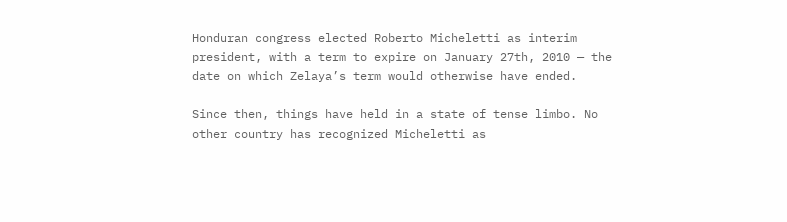Honduran congress elected Roberto Micheletti as interim president, with a term to expire on January 27th, 2010 — the date on which Zelaya’s term would otherwise have ended.

Since then, things have held in a state of tense limbo. No other country has recognized Micheletti as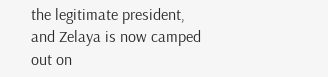the legitimate president, and Zelaya is now camped out on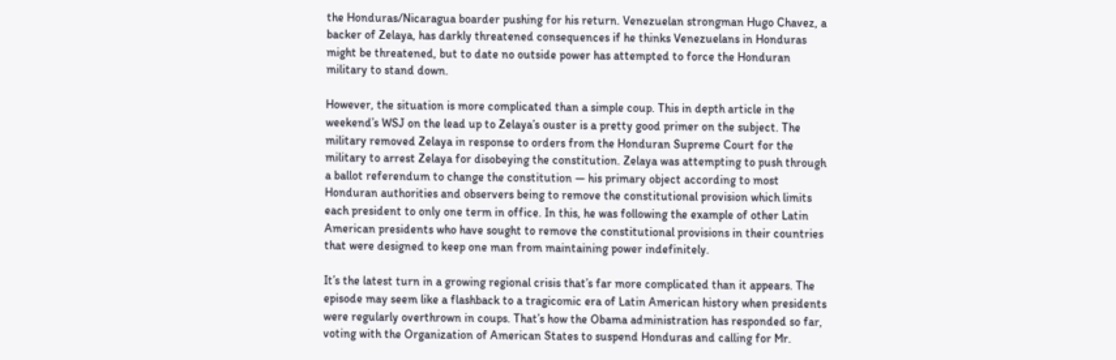the Honduras/Nicaragua boarder pushing for his return. Venezuelan strongman Hugo Chavez, a backer of Zelaya, has darkly threatened consequences if he thinks Venezuelans in Honduras might be threatened, but to date no outside power has attempted to force the Honduran military to stand down.

However, the situation is more complicated than a simple coup. This in depth article in the weekend’s WSJ on the lead up to Zelaya’s ouster is a pretty good primer on the subject. The military removed Zelaya in response to orders from the Honduran Supreme Court for the military to arrest Zelaya for disobeying the constitution. Zelaya was attempting to push through a ballot referendum to change the constitution — his primary object according to most Honduran authorities and observers being to remove the constitutional provision which limits each president to only one term in office. In this, he was following the example of other Latin American presidents who have sought to remove the constitutional provisions in their countries that were designed to keep one man from maintaining power indefinitely.

It’s the latest turn in a growing regional crisis that’s far more complicated than it appears. The episode may seem like a flashback to a tragicomic era of Latin American history when presidents were regularly overthrown in coups. That’s how the Obama administration has responded so far, voting with the Organization of American States to suspend Honduras and calling for Mr.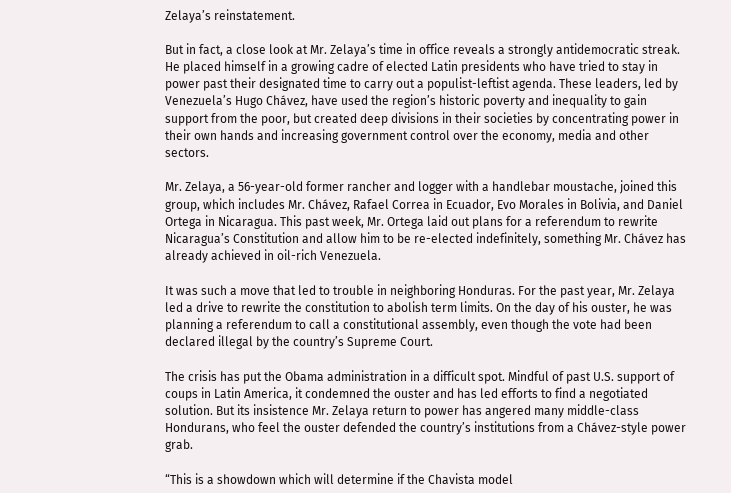Zelaya’s reinstatement.

But in fact, a close look at Mr. Zelaya’s time in office reveals a strongly antidemocratic streak. He placed himself in a growing cadre of elected Latin presidents who have tried to stay in power past their designated time to carry out a populist-leftist agenda. These leaders, led by Venezuela’s Hugo Chávez, have used the region’s historic poverty and inequality to gain support from the poor, but created deep divisions in their societies by concentrating power in their own hands and increasing government control over the economy, media and other sectors.

Mr. Zelaya, a 56-year-old former rancher and logger with a handlebar moustache, joined this group, which includes Mr. Chávez, Rafael Correa in Ecuador, Evo Morales in Bolivia, and Daniel Ortega in Nicaragua. This past week, Mr. Ortega laid out plans for a referendum to rewrite Nicaragua’s Constitution and allow him to be re-elected indefinitely, something Mr. Chávez has already achieved in oil-rich Venezuela.

It was such a move that led to trouble in neighboring Honduras. For the past year, Mr. Zelaya led a drive to rewrite the constitution to abolish term limits. On the day of his ouster, he was planning a referendum to call a constitutional assembly, even though the vote had been declared illegal by the country’s Supreme Court.

The crisis has put the Obama administration in a difficult spot. Mindful of past U.S. support of coups in Latin America, it condemned the ouster and has led efforts to find a negotiated solution. But its insistence Mr. Zelaya return to power has angered many middle-class Hondurans, who feel the ouster defended the country’s institutions from a Chávez-style power grab.

“This is a showdown which will determine if the Chavista model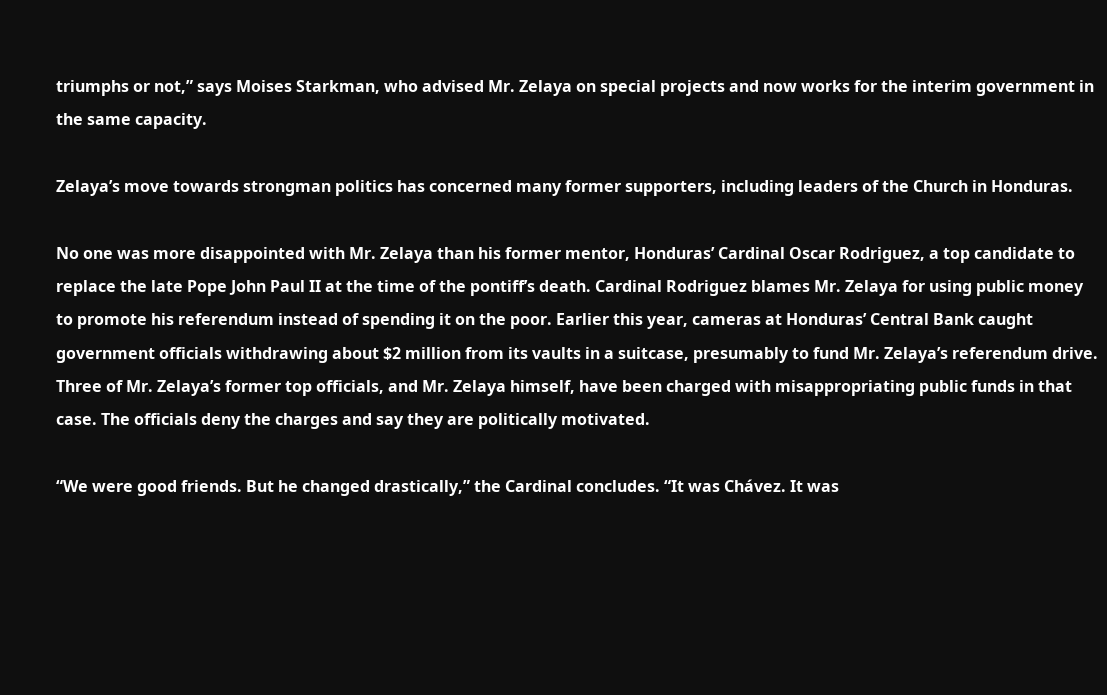triumphs or not,” says Moises Starkman, who advised Mr. Zelaya on special projects and now works for the interim government in the same capacity.

Zelaya’s move towards strongman politics has concerned many former supporters, including leaders of the Church in Honduras.

No one was more disappointed with Mr. Zelaya than his former mentor, Honduras’ Cardinal Oscar Rodriguez, a top candidate to replace the late Pope John Paul II at the time of the pontiff’s death. Cardinal Rodriguez blames Mr. Zelaya for using public money to promote his referendum instead of spending it on the poor. Earlier this year, cameras at Honduras’ Central Bank caught government officials withdrawing about $2 million from its vaults in a suitcase, presumably to fund Mr. Zelaya’s referendum drive. Three of Mr. Zelaya’s former top officials, and Mr. Zelaya himself, have been charged with misappropriating public funds in that case. The officials deny the charges and say they are politically motivated.

“We were good friends. But he changed drastically,” the Cardinal concludes. “It was Chávez. It was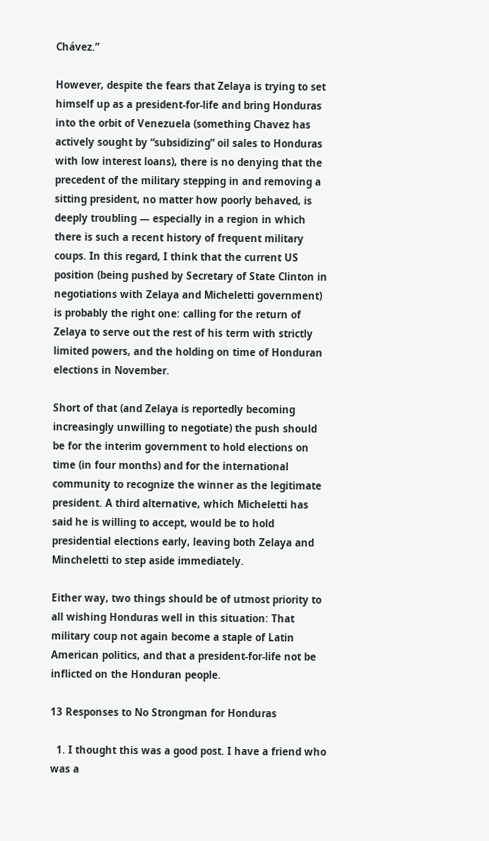Chávez.”

However, despite the fears that Zelaya is trying to set himself up as a president-for-life and bring Honduras into the orbit of Venezuela (something Chavez has actively sought by “subsidizing” oil sales to Honduras with low interest loans), there is no denying that the precedent of the military stepping in and removing a sitting president, no matter how poorly behaved, is deeply troubling — especially in a region in which there is such a recent history of frequent military coups. In this regard, I think that the current US position (being pushed by Secretary of State Clinton in negotiations with Zelaya and Micheletti government) is probably the right one: calling for the return of Zelaya to serve out the rest of his term with strictly limited powers, and the holding on time of Honduran elections in November.

Short of that (and Zelaya is reportedly becoming increasingly unwilling to negotiate) the push should be for the interim government to hold elections on time (in four months) and for the international community to recognize the winner as the legitimate president. A third alternative, which Micheletti has said he is willing to accept, would be to hold presidential elections early, leaving both Zelaya and Mincheletti to step aside immediately.

Either way, two things should be of utmost priority to all wishing Honduras well in this situation: That military coup not again become a staple of Latin American politics, and that a president-for-life not be inflicted on the Honduran people.

13 Responses to No Strongman for Honduras

  1. I thought this was a good post. I have a friend who was a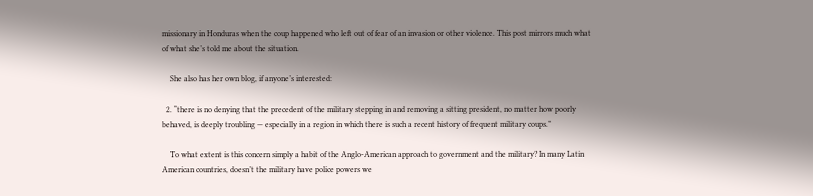missionary in Honduras when the coup happened who left out of fear of an invasion or other violence. This post mirrors much what of what she’s told me about the situation.

    She also has her own blog, if anyone’s interested:

  2. “there is no denying that the precedent of the military stepping in and removing a sitting president, no matter how poorly behaved, is deeply troubling — especially in a region in which there is such a recent history of frequent military coups.”

    To what extent is this concern simply a habit of the Anglo-American approach to government and the military? In many Latin American countries, doesn’t the military have police powers we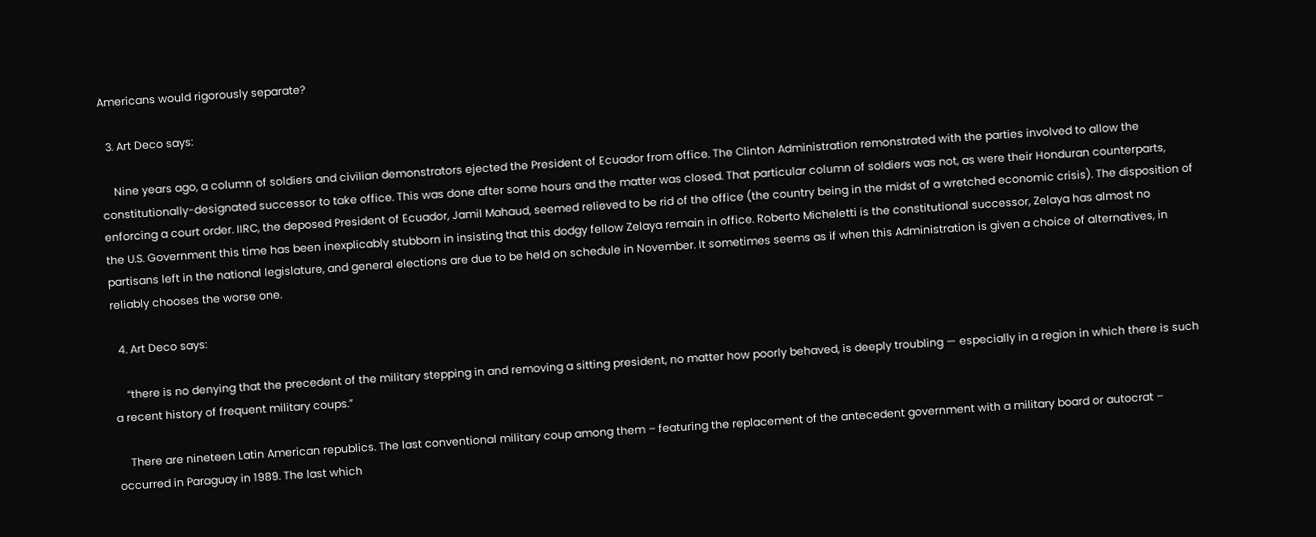Americans would rigorously separate?

  3. Art Deco says:

    Nine years ago, a column of soldiers and civilian demonstrators ejected the President of Ecuador from office. The Clinton Administration remonstrated with the parties involved to allow the constitutionally-designated successor to take office. This was done after some hours and the matter was closed. That particular column of soldiers was not, as were their Honduran counterparts, enforcing a court order. IIRC, the deposed President of Ecuador, Jamil Mahaud, seemed relieved to be rid of the office (the country being in the midst of a wretched economic crisis). The disposition of the U.S. Government this time has been inexplicably stubborn in insisting that this dodgy fellow Zelaya remain in office. Roberto Micheletti is the constitutional successor, Zelaya has almost no partisans left in the national legislature, and general elections are due to be held on schedule in November. It sometimes seems as if when this Administration is given a choice of alternatives, in reliably chooses the worse one.

  4. Art Deco says:

    “there is no denying that the precedent of the military stepping in and removing a sitting president, no matter how poorly behaved, is deeply troubling — especially in a region in which there is such a recent history of frequent military coups.”

    There are nineteen Latin American republics. The last conventional military coup among them – featuring the replacement of the antecedent government with a military board or autocrat – occurred in Paraguay in 1989. The last which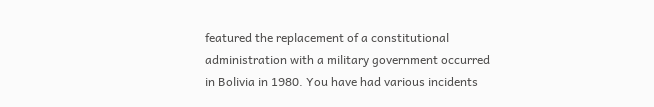featured the replacement of a constitutional administration with a military government occurred in Bolivia in 1980. You have had various incidents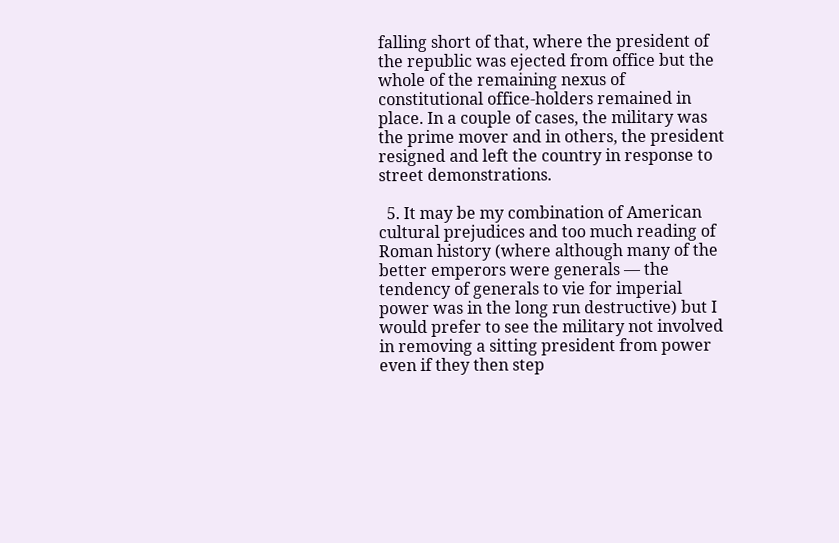falling short of that, where the president of the republic was ejected from office but the whole of the remaining nexus of constitutional office-holders remained in place. In a couple of cases, the military was the prime mover and in others, the president resigned and left the country in response to street demonstrations.

  5. It may be my combination of American cultural prejudices and too much reading of Roman history (where although many of the better emperors were generals — the tendency of generals to vie for imperial power was in the long run destructive) but I would prefer to see the military not involved in removing a sitting president from power even if they then step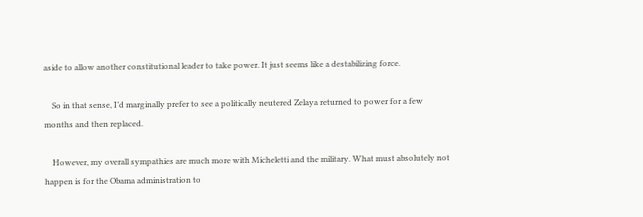aside to allow another constitutional leader to take power. It just seems like a destabilizing force.

    So in that sense, I’d marginally prefer to see a politically neutered Zelaya returned to power for a few months and then replaced.

    However, my overall sympathies are much more with Micheletti and the military. What must absolutely not happen is for the Obama administration to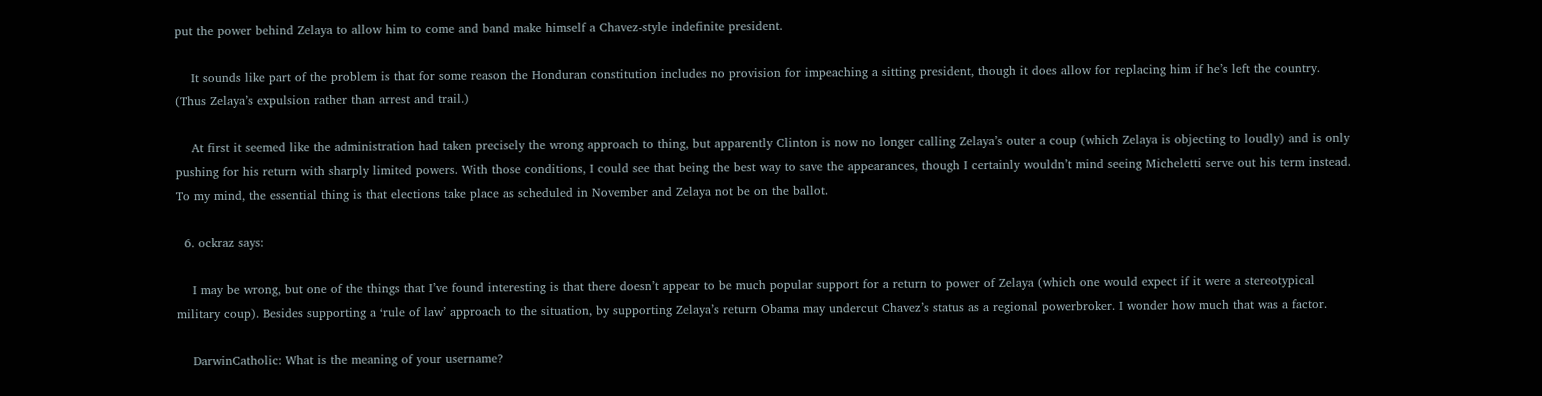put the power behind Zelaya to allow him to come and band make himself a Chavez-style indefinite president.

    It sounds like part of the problem is that for some reason the Honduran constitution includes no provision for impeaching a sitting president, though it does allow for replacing him if he’s left the country. (Thus Zelaya’s expulsion rather than arrest and trail.)

    At first it seemed like the administration had taken precisely the wrong approach to thing, but apparently Clinton is now no longer calling Zelaya’s outer a coup (which Zelaya is objecting to loudly) and is only pushing for his return with sharply limited powers. With those conditions, I could see that being the best way to save the appearances, though I certainly wouldn’t mind seeing Micheletti serve out his term instead. To my mind, the essential thing is that elections take place as scheduled in November and Zelaya not be on the ballot.

  6. ockraz says:

    I may be wrong, but one of the things that I’ve found interesting is that there doesn’t appear to be much popular support for a return to power of Zelaya (which one would expect if it were a stereotypical military coup). Besides supporting a ‘rule of law’ approach to the situation, by supporting Zelaya’s return Obama may undercut Chavez’s status as a regional powerbroker. I wonder how much that was a factor.

    DarwinCatholic: What is the meaning of your username?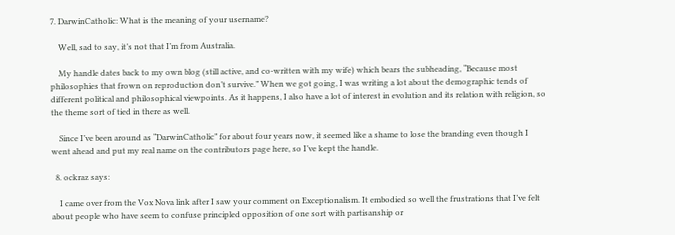7. DarwinCatholic: What is the meaning of your username?

    Well, sad to say, it’s not that I’m from Australia.

    My handle dates back to my own blog (still active, and co-written with my wife) which bears the subheading, “Because most philosophies that frown on reproduction don’t survive.” When we got going, I was writing a lot about the demographic tends of different political and philosophical viewpoints. As it happens, I also have a lot of interest in evolution and its relation with religion, so the theme sort of tied in there as well.

    Since I’ve been around as “DarwinCatholic” for about four years now, it seemed like a shame to lose the branding even though I went ahead and put my real name on the contributors page here, so I’ve kept the handle.

  8. ockraz says:

    I came over from the Vox Nova link after I saw your comment on Exceptionalism. It embodied so well the frustrations that I’ve felt about people who have seem to confuse principled opposition of one sort with partisanship or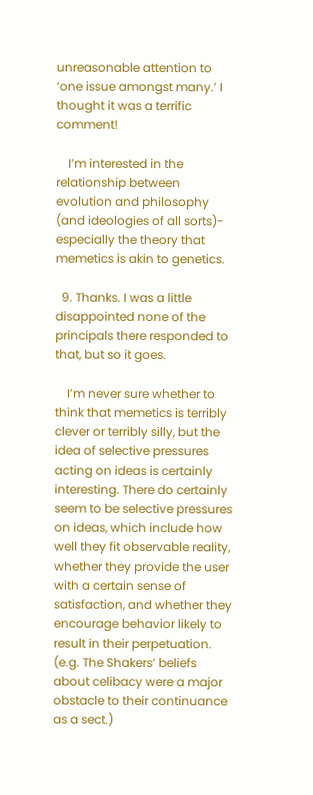unreasonable attention to ‘one issue amongst many.’ I thought it was a terrific comment!

    I’m interested in the relationship between evolution and philosophy (and ideologies of all sorts)- especially the theory that memetics is akin to genetics.

  9. Thanks. I was a little disappointed none of the principals there responded to that, but so it goes.

    I’m never sure whether to think that memetics is terribly clever or terribly silly, but the idea of selective pressures acting on ideas is certainly interesting. There do certainly seem to be selective pressures on ideas, which include how well they fit observable reality, whether they provide the user with a certain sense of satisfaction, and whether they encourage behavior likely to result in their perpetuation. (e.g. The Shakers’ beliefs about celibacy were a major obstacle to their continuance as a sect.)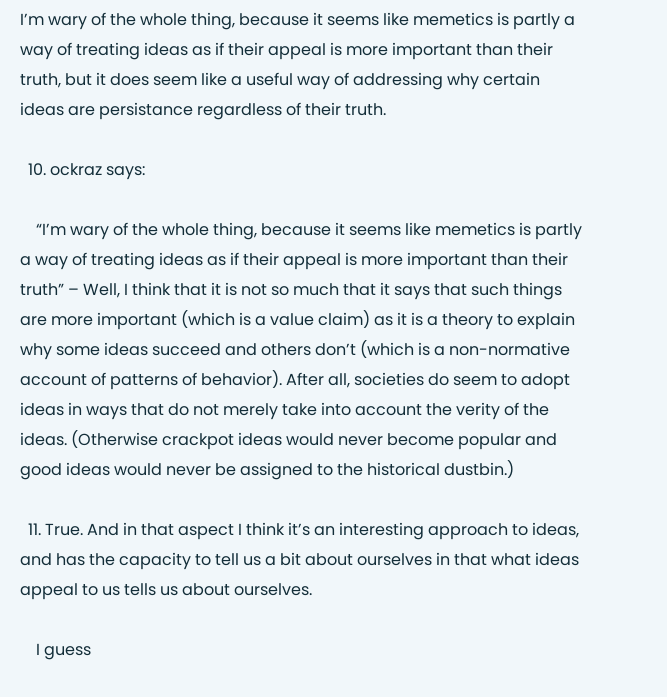I’m wary of the whole thing, because it seems like memetics is partly a way of treating ideas as if their appeal is more important than their truth, but it does seem like a useful way of addressing why certain ideas are persistance regardless of their truth.

  10. ockraz says:

    “I’m wary of the whole thing, because it seems like memetics is partly a way of treating ideas as if their appeal is more important than their truth” – Well, I think that it is not so much that it says that such things are more important (which is a value claim) as it is a theory to explain why some ideas succeed and others don’t (which is a non-normative account of patterns of behavior). After all, societies do seem to adopt ideas in ways that do not merely take into account the verity of the ideas. (Otherwise crackpot ideas would never become popular and good ideas would never be assigned to the historical dustbin.)

  11. True. And in that aspect I think it’s an interesting approach to ideas, and has the capacity to tell us a bit about ourselves in that what ideas appeal to us tells us about ourselves.

    I guess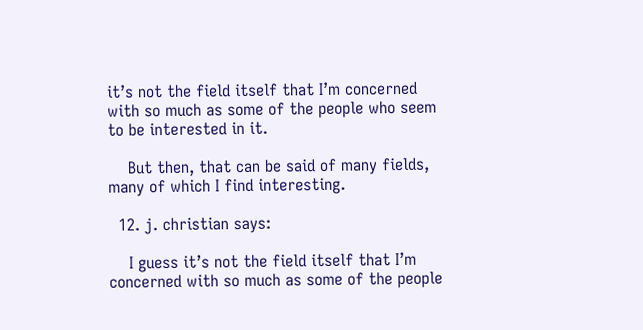it’s not the field itself that I’m concerned with so much as some of the people who seem to be interested in it.

    But then, that can be said of many fields, many of which I find interesting.

  12. j. christian says:

    I guess it’s not the field itself that I’m concerned with so much as some of the people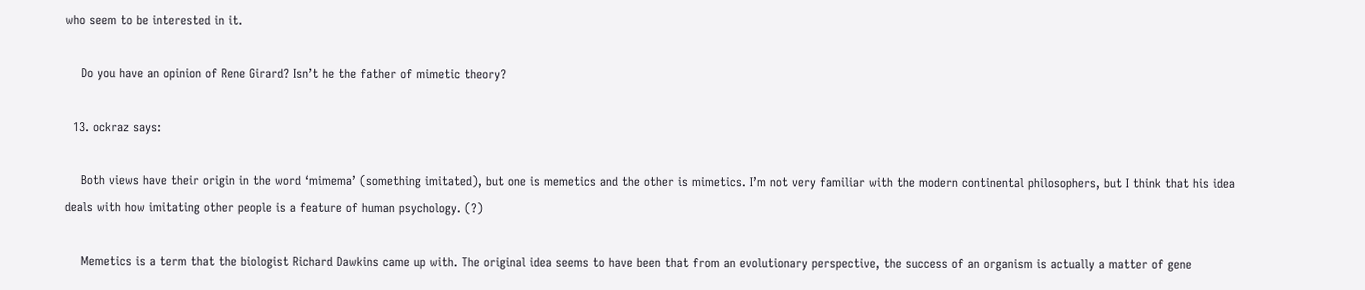who seem to be interested in it.

    Do you have an opinion of Rene Girard? Isn’t he the father of mimetic theory?

  13. ockraz says:

    Both views have their origin in the word ‘mimema’ (something imitated), but one is memetics and the other is mimetics. I’m not very familiar with the modern continental philosophers, but I think that his idea deals with how imitating other people is a feature of human psychology. (?)

    Memetics is a term that the biologist Richard Dawkins came up with. The original idea seems to have been that from an evolutionary perspective, the success of an organism is actually a matter of gene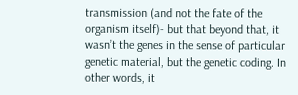transmission (and not the fate of the organism itself)- but that beyond that, it wasn’t the genes in the sense of particular genetic material, but the genetic coding. In other words, it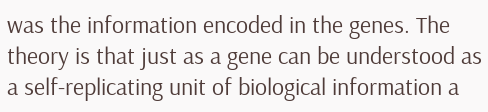was the information encoded in the genes. The theory is that just as a gene can be understood as a self-replicating unit of biological information a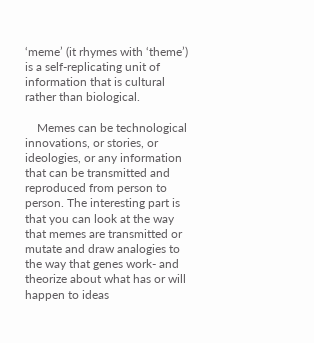‘meme’ (it rhymes with ‘theme’) is a self-replicating unit of information that is cultural rather than biological.

    Memes can be technological innovations, or stories, or ideologies, or any information that can be transmitted and reproduced from person to person. The interesting part is that you can look at the way that memes are transmitted or mutate and draw analogies to the way that genes work- and theorize about what has or will happen to ideas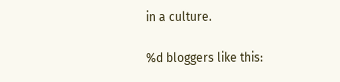in a culture.

%d bloggers like this: